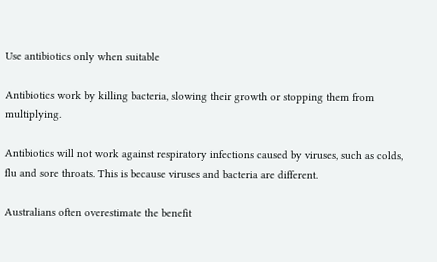Use antibiotics only when suitable

Antibiotics work by killing bacteria, slowing their growth or stopping them from multiplying.

Antibiotics will not work against respiratory infections caused by viruses, such as colds, flu and sore throats. This is because viruses and bacteria are different.

Australians often overestimate the benefit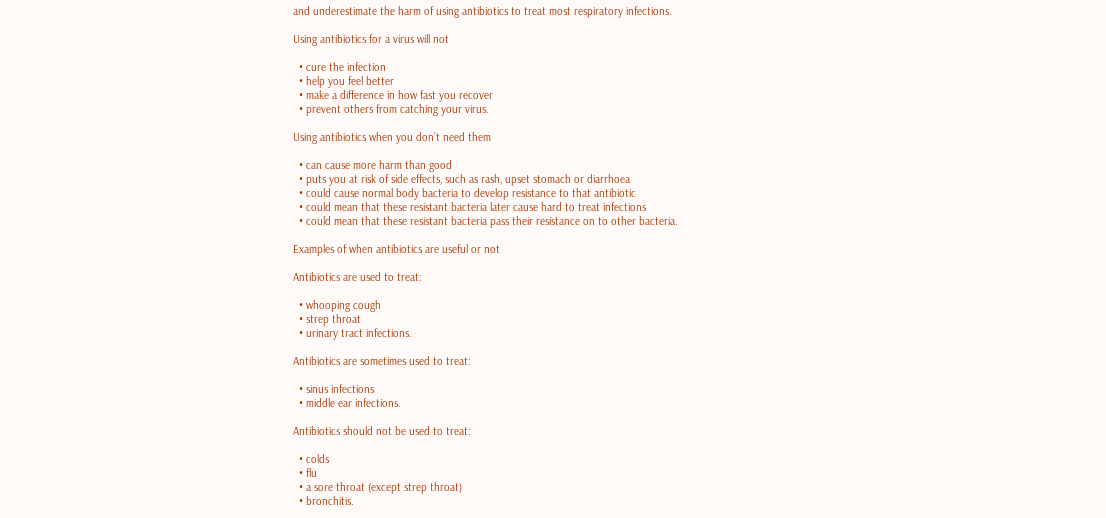and underestimate the harm of using antibiotics to treat most respiratory infections.

Using antibiotics for a virus will not

  • cure the infection
  • help you feel better
  • make a difference in how fast you recover
  • prevent others from catching your virus.

Using antibiotics when you don’t need them

  • can cause more harm than good
  • puts you at risk of side effects, such as rash, upset stomach or diarrhoea
  • could cause normal body bacteria to develop resistance to that antibiotic
  • could mean that these resistant bacteria later cause hard to treat infections
  • could mean that these resistant bacteria pass their resistance on to other bacteria.

Examples of when antibiotics are useful or not

Antibiotics are used to treat:

  • whooping cough
  • strep throat
  • urinary tract infections.

Antibiotics are sometimes used to treat:

  • sinus infections
  • middle ear infections.

Antibiotics should not be used to treat:

  • colds
  • flu
  • a sore throat (except strep throat)
  • bronchitis.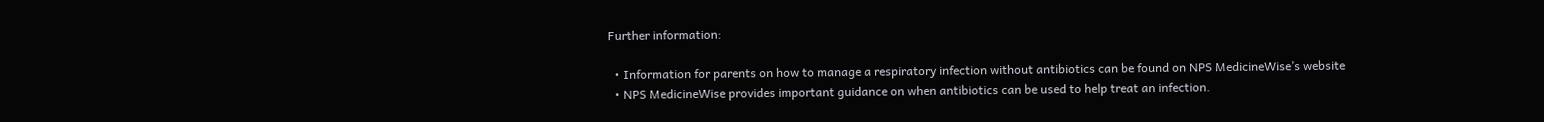Further information:

  • Information for parents on how to manage a respiratory infection without antibiotics can be found on NPS MedicineWise’s website
  • NPS MedicineWise provides important guidance on when antibiotics can be used to help treat an infection.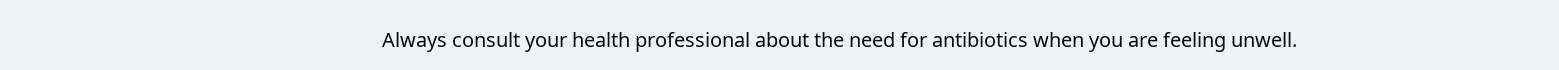Always consult your health professional about the need for antibiotics when you are feeling unwell.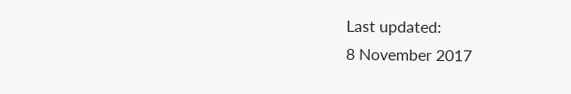Last updated:
8 November 2017